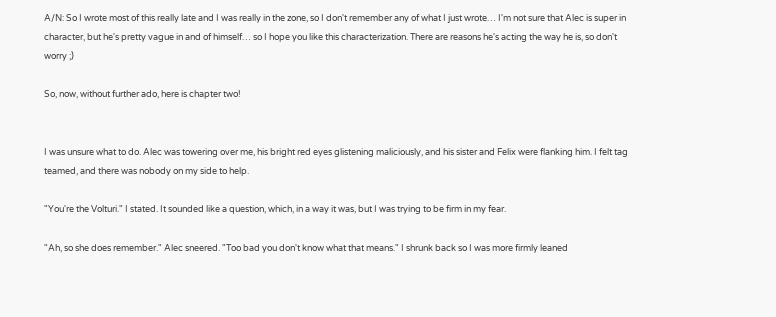A/N: So I wrote most of this really late and I was really in the zone, so I don't remember any of what I just wrote… I'm not sure that Alec is super in character, but he's pretty vague in and of himself… so I hope you like this characterization. There are reasons he's acting the way he is, so don't worry ;)

So, now, without further ado, here is chapter two!


I was unsure what to do. Alec was towering over me, his bright red eyes glistening maliciously, and his sister and Felix were flanking him. I felt tag teamed, and there was nobody on my side to help.

"You're the Volturi." I stated. It sounded like a question, which, in a way it was, but I was trying to be firm in my fear.

"Ah, so she does remember." Alec sneered. "Too bad you don't know what that means." I shrunk back so I was more firmly leaned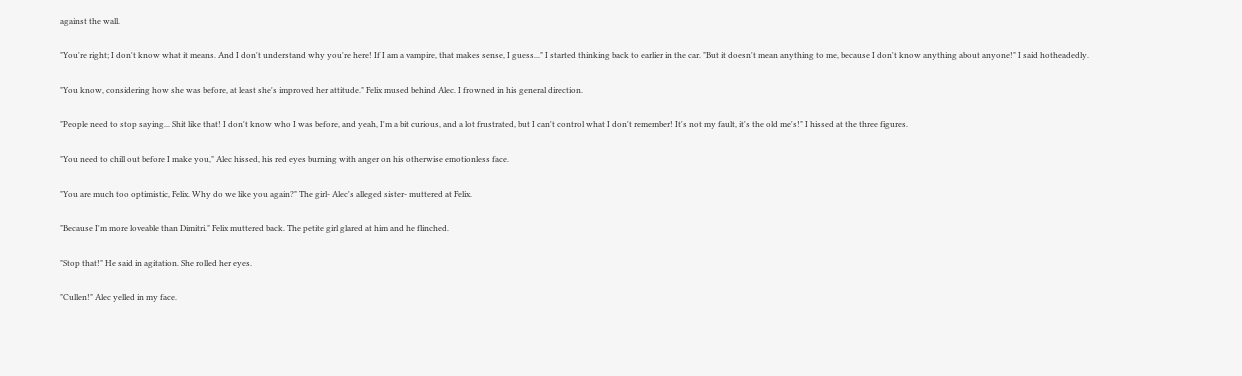against the wall.

"You're right; I don't know what it means. And I don't understand why you're here! If I am a vampire, that makes sense, I guess..." I started thinking back to earlier in the car. "But it doesn't mean anything to me, because I don't know anything about anyone!" I said hotheadedly.

"You know, considering how she was before, at least she's improved her attitude." Felix mused behind Alec. I frowned in his general direction.

"People need to stop saying... Shit like that! I don't know who I was before, and yeah, I'm a bit curious, and a lot frustrated, but I can't control what I don't remember! It's not my fault, it's the old me's!" I hissed at the three figures.

"You need to chill out before I make you," Alec hissed, his red eyes burning with anger on his otherwise emotionless face.

"You are much too optimistic, Felix. Why do we like you again?" The girl- Alec's alleged sister- muttered at Felix.

"Because I'm more loveable than Dimitri." Felix muttered back. The petite girl glared at him and he flinched.

"Stop that!" He said in agitation. She rolled her eyes.

"Cullen!" Alec yelled in my face.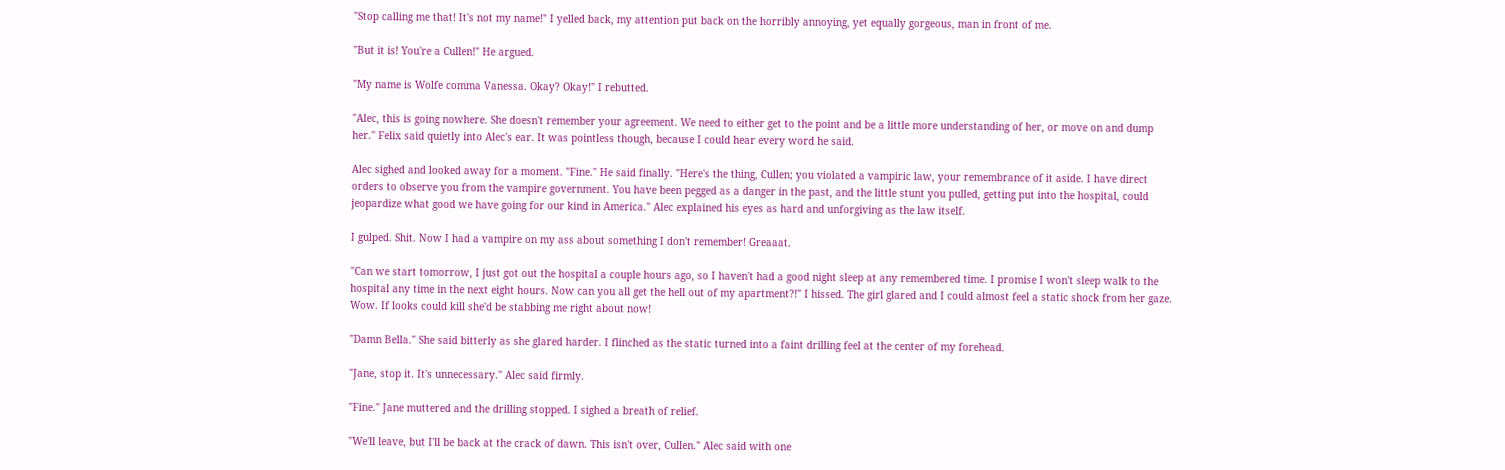"Stop calling me that! It's not my name!" I yelled back, my attention put back on the horribly annoying, yet equally gorgeous, man in front of me.

"But it is! You're a Cullen!" He argued.

"My name is Wolfe comma Vanessa. Okay? Okay!" I rebutted.

"Alec, this is going nowhere. She doesn't remember your agreement. We need to either get to the point and be a little more understanding of her, or move on and dump her." Felix said quietly into Alec's ear. It was pointless though, because I could hear every word he said.

Alec sighed and looked away for a moment. "Fine." He said finally. "Here's the thing, Cullen; you violated a vampiric law, your remembrance of it aside. I have direct orders to observe you from the vampire government. You have been pegged as a danger in the past, and the little stunt you pulled, getting put into the hospital, could jeopardize what good we have going for our kind in America." Alec explained his eyes as hard and unforgiving as the law itself.

I gulped. Shit. Now I had a vampire on my ass about something I don't remember! Greaaat.

"Can we start tomorrow, I just got out the hospital a couple hours ago, so I haven't had a good night sleep at any remembered time. I promise I won't sleep walk to the hospital any time in the next eight hours. Now can you all get the hell out of my apartment?!" I hissed. The girl glared and I could almost feel a static shock from her gaze. Wow. If looks could kill she'd be stabbing me right about now!

"Damn Bella." She said bitterly as she glared harder. I flinched as the static turned into a faint drilling feel at the center of my forehead.

"Jane, stop it. It's unnecessary." Alec said firmly.

"Fine." Jane muttered and the drilling stopped. I sighed a breath of relief.

"We'll leave, but I'll be back at the crack of dawn. This isn't over, Cullen." Alec said with one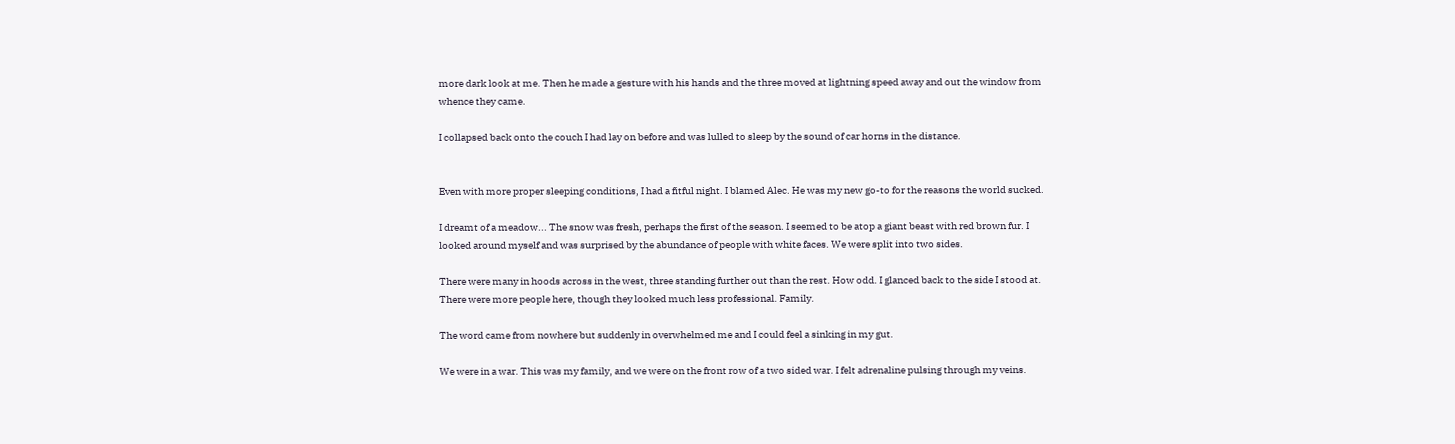more dark look at me. Then he made a gesture with his hands and the three moved at lightning speed away and out the window from whence they came.

I collapsed back onto the couch I had lay on before and was lulled to sleep by the sound of car horns in the distance.


Even with more proper sleeping conditions, I had a fitful night. I blamed Alec. He was my new go-to for the reasons the world sucked.

I dreamt of a meadow... The snow was fresh, perhaps the first of the season. I seemed to be atop a giant beast with red brown fur. I looked around myself and was surprised by the abundance of people with white faces. We were split into two sides.

There were many in hoods across in the west, three standing further out than the rest. How odd. I glanced back to the side I stood at. There were more people here, though they looked much less professional. Family.

The word came from nowhere but suddenly in overwhelmed me and I could feel a sinking in my gut.

We were in a war. This was my family, and we were on the front row of a two sided war. I felt adrenaline pulsing through my veins.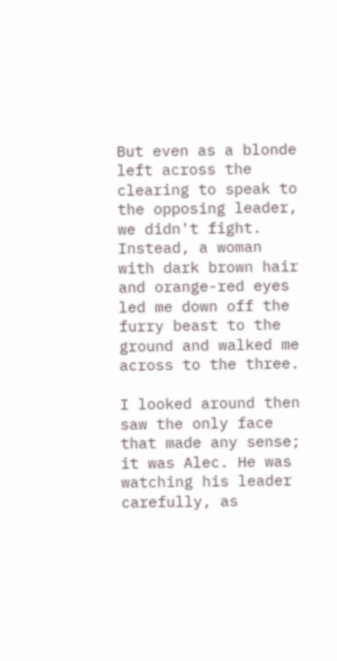But even as a blonde left across the clearing to speak to the opposing leader, we didn't fight. Instead, a woman with dark brown hair and orange-red eyes led me down off the furry beast to the ground and walked me across to the three.

I looked around then saw the only face that made any sense; it was Alec. He was watching his leader carefully, as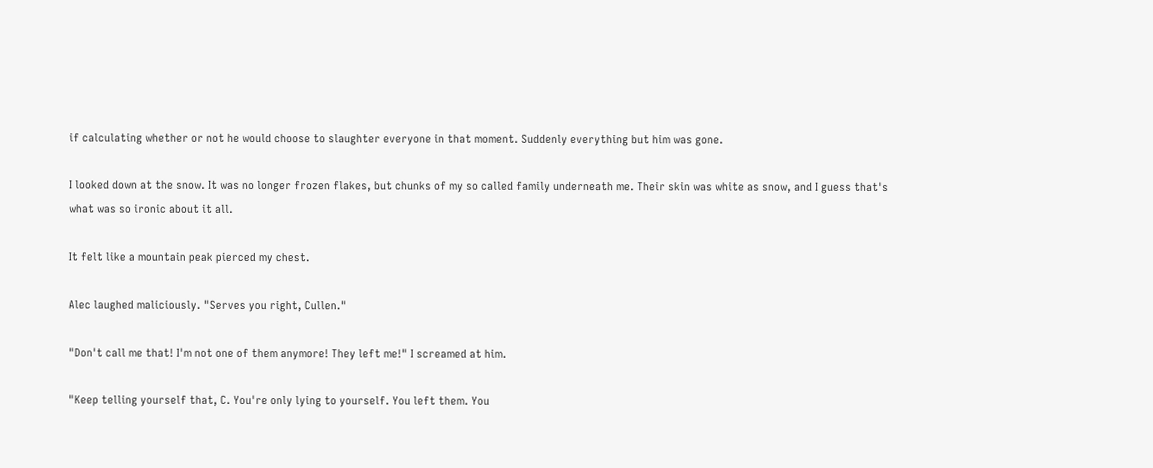if calculating whether or not he would choose to slaughter everyone in that moment. Suddenly everything but him was gone.

I looked down at the snow. It was no longer frozen flakes, but chunks of my so called family underneath me. Their skin was white as snow, and I guess that's what was so ironic about it all.

It felt like a mountain peak pierced my chest.

Alec laughed maliciously. "Serves you right, Cullen."

"Don't call me that! I'm not one of them anymore! They left me!" I screamed at him.

"Keep telling yourself that, C. You're only lying to yourself. You left them. You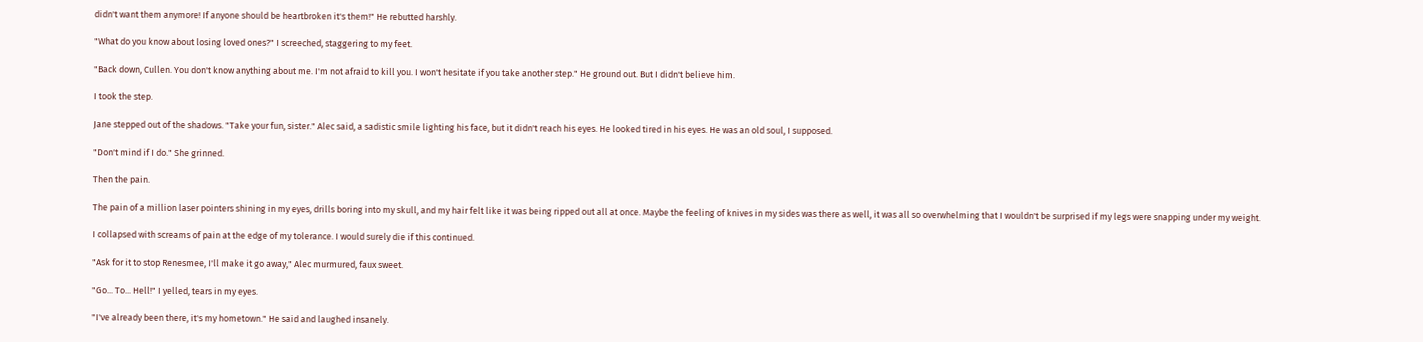didn't want them anymore! If anyone should be heartbroken it's them!" He rebutted harshly.

"What do you know about losing loved ones?" I screeched, staggering to my feet.

"Back down, Cullen. You don't know anything about me. I'm not afraid to kill you. I won't hesitate if you take another step." He ground out. But I didn't believe him.

I took the step.

Jane stepped out of the shadows. "Take your fun, sister." Alec said, a sadistic smile lighting his face, but it didn't reach his eyes. He looked tired in his eyes. He was an old soul, I supposed.

"Don't mind if I do." She grinned.

Then the pain.

The pain of a million laser pointers shining in my eyes, drills boring into my skull, and my hair felt like it was being ripped out all at once. Maybe the feeling of knives in my sides was there as well, it was all so overwhelming that I wouldn't be surprised if my legs were snapping under my weight.

I collapsed with screams of pain at the edge of my tolerance. I would surely die if this continued.

"Ask for it to stop Renesmee, I'll make it go away," Alec murmured, faux sweet.

"Go... To... Hell!" I yelled, tears in my eyes.

"I've already been there, it's my hometown." He said and laughed insanely.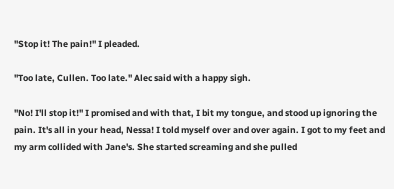"Stop it! The pain!" I pleaded.

"Too late, Cullen. Too late." Alec said with a happy sigh.

"No! I'll stop it!" I promised and with that, I bit my tongue, and stood up ignoring the pain. It's all in your head, Nessa! I told myself over and over again. I got to my feet and my arm collided with Jane's. She started screaming and she pulled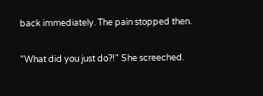back immediately. The pain stopped then.

"What did you just do?!" She screeched.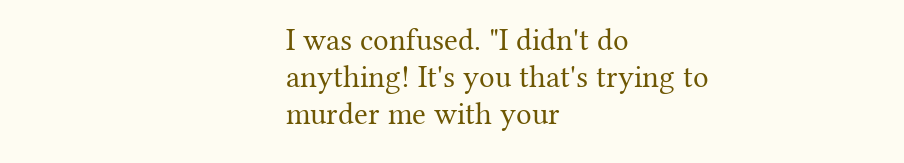I was confused. "I didn't do anything! It's you that's trying to murder me with your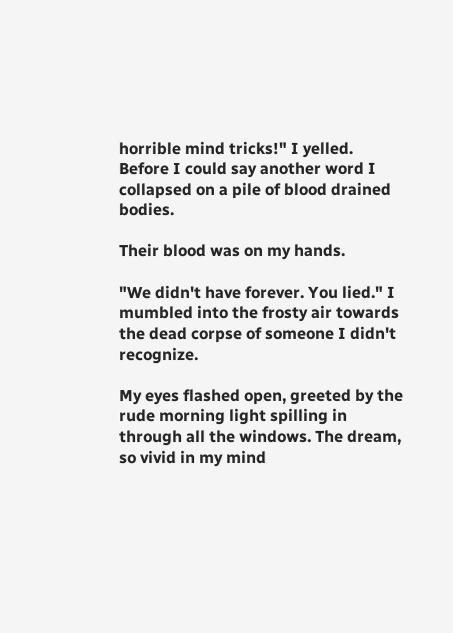horrible mind tricks!" I yelled. Before I could say another word I collapsed on a pile of blood drained bodies.

Their blood was on my hands.

"We didn't have forever. You lied." I mumbled into the frosty air towards the dead corpse of someone I didn't recognize.

My eyes flashed open, greeted by the rude morning light spilling in through all the windows. The dream, so vivid in my mind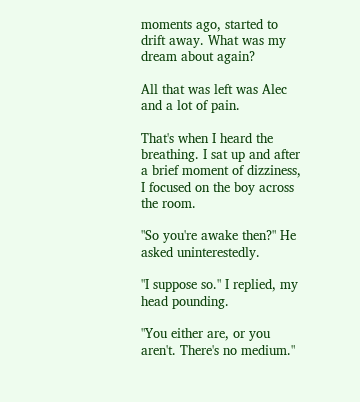moments ago, started to drift away. What was my dream about again?

All that was left was Alec and a lot of pain.

That's when I heard the breathing. I sat up and after a brief moment of dizziness, I focused on the boy across the room.

"So you're awake then?" He asked uninterestedly.

"I suppose so." I replied, my head pounding.

"You either are, or you aren't. There's no medium."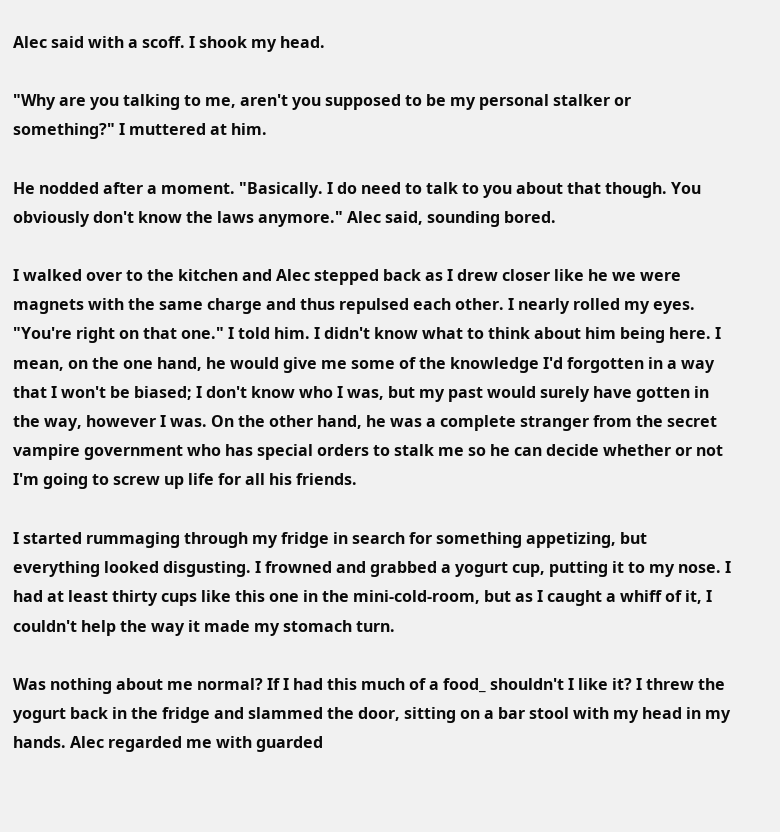Alec said with a scoff. I shook my head.

"Why are you talking to me, aren't you supposed to be my personal stalker or something?" I muttered at him.

He nodded after a moment. "Basically. I do need to talk to you about that though. You obviously don't know the laws anymore." Alec said, sounding bored.

I walked over to the kitchen and Alec stepped back as I drew closer like he we were magnets with the same charge and thus repulsed each other. I nearly rolled my eyes. "You're right on that one." I told him. I didn't know what to think about him being here. I mean, on the one hand, he would give me some of the knowledge I'd forgotten in a way that I won't be biased; I don't know who I was, but my past would surely have gotten in the way, however I was. On the other hand, he was a complete stranger from the secret vampire government who has special orders to stalk me so he can decide whether or not I'm going to screw up life for all his friends.

I started rummaging through my fridge in search for something appetizing, but everything looked disgusting. I frowned and grabbed a yogurt cup, putting it to my nose. I had at least thirty cups like this one in the mini-cold-room, but as I caught a whiff of it, I couldn't help the way it made my stomach turn.

Was nothing about me normal? If I had this much of a food_ shouldn't I like it? I threw the yogurt back in the fridge and slammed the door, sitting on a bar stool with my head in my hands. Alec regarded me with guarded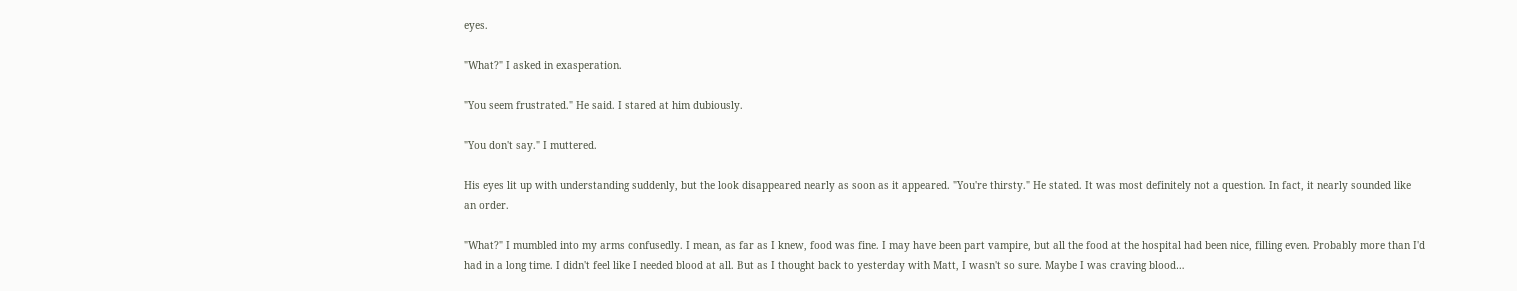eyes.

"What?" I asked in exasperation.

"You seem frustrated." He said. I stared at him dubiously.

"You don't say." I muttered.

His eyes lit up with understanding suddenly, but the look disappeared nearly as soon as it appeared. "You're thirsty." He stated. It was most definitely not a question. In fact, it nearly sounded like an order.

"What?" I mumbled into my arms confusedly. I mean, as far as I knew, food was fine. I may have been part vampire, but all the food at the hospital had been nice, filling even. Probably more than I'd had in a long time. I didn't feel like I needed blood at all. But as I thought back to yesterday with Matt, I wasn't so sure. Maybe I was craving blood…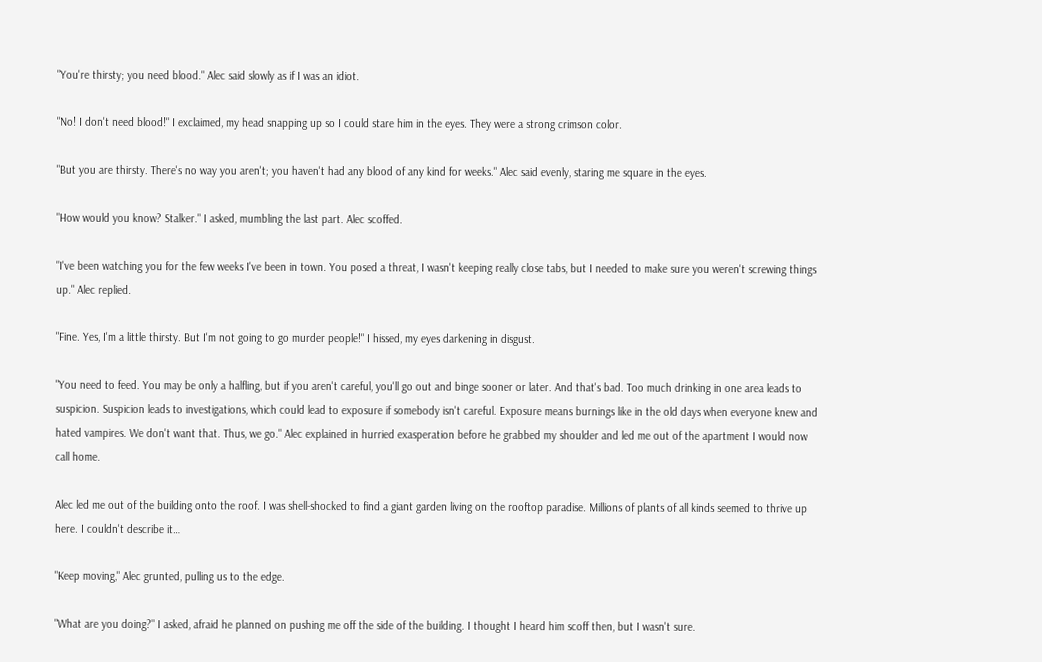"You're thirsty; you need blood." Alec said slowly as if I was an idiot.

"No! I don't need blood!" I exclaimed, my head snapping up so I could stare him in the eyes. They were a strong crimson color.

"But you are thirsty. There's no way you aren't; you haven't had any blood of any kind for weeks." Alec said evenly, staring me square in the eyes.

"How would you know? Stalker." I asked, mumbling the last part. Alec scoffed.

"I've been watching you for the few weeks I've been in town. You posed a threat, I wasn't keeping really close tabs, but I needed to make sure you weren't screwing things up." Alec replied.

"Fine. Yes, I'm a little thirsty. But I'm not going to go murder people!" I hissed, my eyes darkening in disgust.

"You need to feed. You may be only a halfling, but if you aren't careful, you'll go out and binge sooner or later. And that's bad. Too much drinking in one area leads to suspicion. Suspicion leads to investigations, which could lead to exposure if somebody isn't careful. Exposure means burnings like in the old days when everyone knew and hated vampires. We don't want that. Thus, we go." Alec explained in hurried exasperation before he grabbed my shoulder and led me out of the apartment I would now call home.

Alec led me out of the building onto the roof. I was shell-shocked to find a giant garden living on the rooftop paradise. Millions of plants of all kinds seemed to thrive up here. I couldn't describe it…

"Keep moving," Alec grunted, pulling us to the edge.

"What are you doing?" I asked, afraid he planned on pushing me off the side of the building. I thought I heard him scoff then, but I wasn't sure.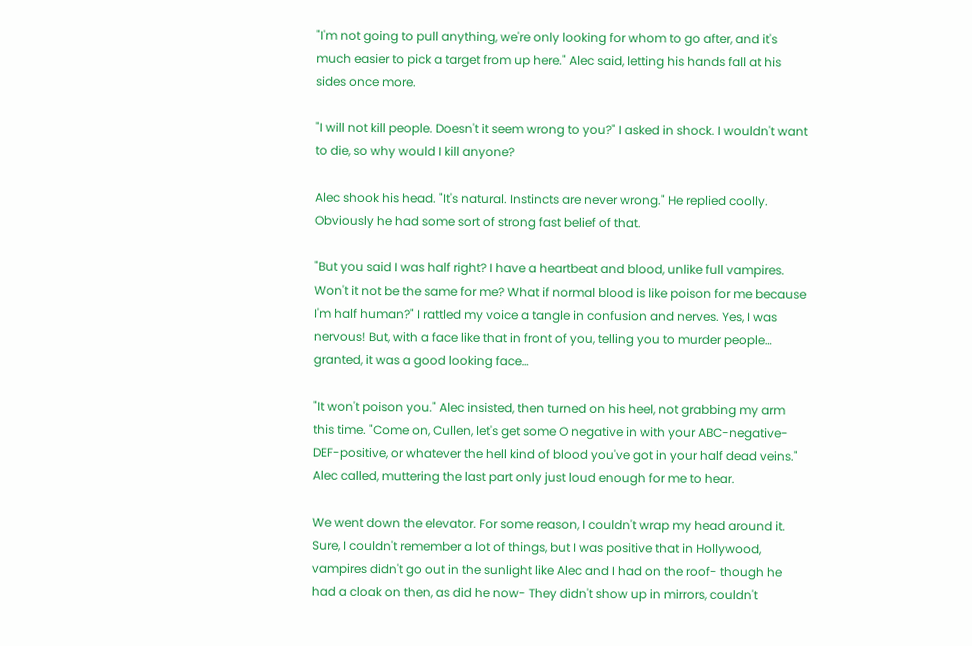"I'm not going to pull anything, we're only looking for whom to go after, and it's much easier to pick a target from up here." Alec said, letting his hands fall at his sides once more.

"I will not kill people. Doesn't it seem wrong to you?" I asked in shock. I wouldn't want to die, so why would I kill anyone?

Alec shook his head. "It's natural. Instincts are never wrong." He replied coolly. Obviously he had some sort of strong fast belief of that.

"But you said I was half right? I have a heartbeat and blood, unlike full vampires. Won't it not be the same for me? What if normal blood is like poison for me because I'm half human?" I rattled my voice a tangle in confusion and nerves. Yes, I was nervous! But, with a face like that in front of you, telling you to murder people… granted, it was a good looking face…

"It won't poison you." Alec insisted, then turned on his heel, not grabbing my arm this time. "Come on, Cullen, let's get some O negative in with your ABC-negative-DEF-positive, or whatever the hell kind of blood you've got in your half dead veins." Alec called, muttering the last part only just loud enough for me to hear.

We went down the elevator. For some reason, I couldn't wrap my head around it. Sure, I couldn't remember a lot of things, but I was positive that in Hollywood, vampires didn't go out in the sunlight like Alec and I had on the roof- though he had a cloak on then, as did he now- They didn't show up in mirrors, couldn't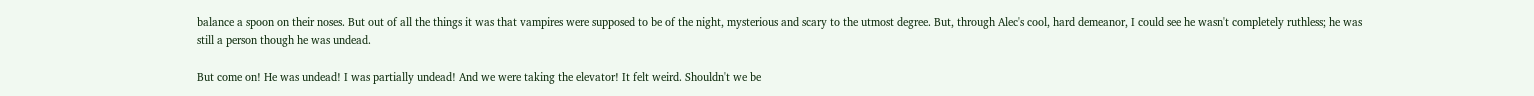balance a spoon on their noses. But out of all the things it was that vampires were supposed to be of the night, mysterious and scary to the utmost degree. But, through Alec's cool, hard demeanor, I could see he wasn't completely ruthless; he was still a person though he was undead.

But come on! He was undead! I was partially undead! And we were taking the elevator! It felt weird. Shouldn't we be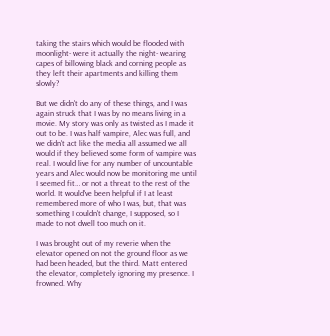taking the stairs which would be flooded with moonlight- were it actually the night- wearing capes of billowing black and corning people as they left their apartments and killing them slowly?

But we didn't do any of these things, and I was again struck that I was by no means living in a movie. My story was only as twisted as I made it out to be. I was half vampire, Alec was full, and we didn't act like the media all assumed we all would if they believed some form of vampire was real. I would live for any number of uncountable years and Alec would now be monitoring me until I seemed fit… or not a threat to the rest of the world. It would've been helpful if I at least remembered more of who I was, but, that was something I couldn't change, I supposed, so I made to not dwell too much on it.

I was brought out of my reverie when the elevator opened on not the ground floor as we had been headed, but the third. Matt entered the elevator, completely ignoring my presence. I frowned. Why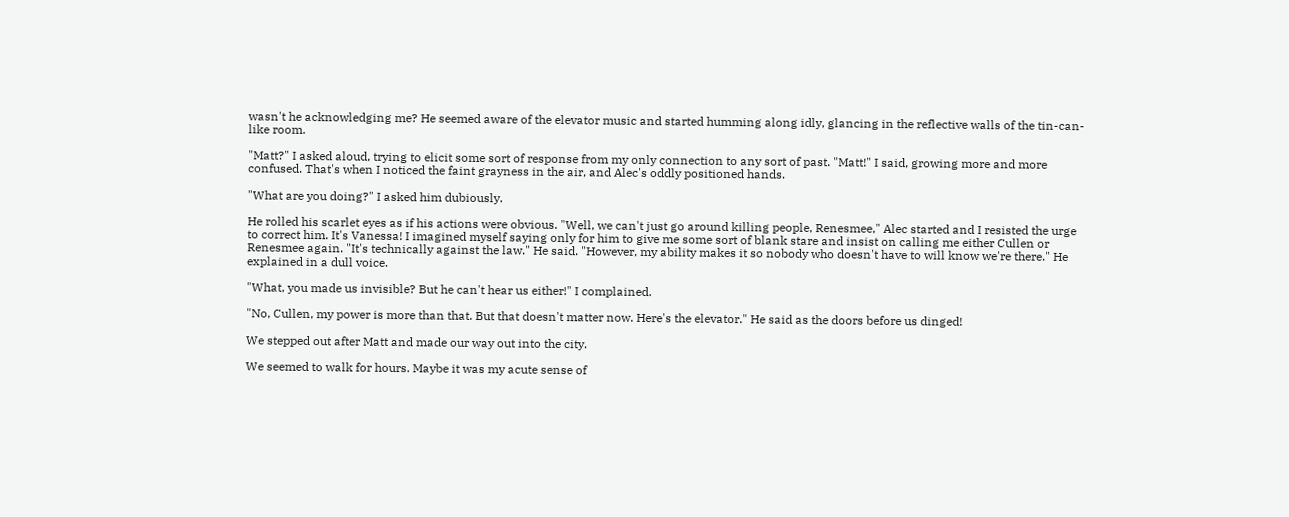wasn't he acknowledging me? He seemed aware of the elevator music and started humming along idly, glancing in the reflective walls of the tin-can-like room.

"Matt?" I asked aloud, trying to elicit some sort of response from my only connection to any sort of past. "Matt!" I said, growing more and more confused. That's when I noticed the faint grayness in the air, and Alec's oddly positioned hands.

"What are you doing?" I asked him dubiously.

He rolled his scarlet eyes as if his actions were obvious. "Well, we can't just go around killing people, Renesmee," Alec started and I resisted the urge to correct him. It's Vanessa! I imagined myself saying only for him to give me some sort of blank stare and insist on calling me either Cullen or Renesmee again. "It's technically against the law." He said. "However, my ability makes it so nobody who doesn't have to will know we're there." He explained in a dull voice.

"What, you made us invisible? But he can't hear us either!" I complained.

"No, Cullen, my power is more than that. But that doesn't matter now. Here's the elevator." He said as the doors before us dinged!

We stepped out after Matt and made our way out into the city.

We seemed to walk for hours. Maybe it was my acute sense of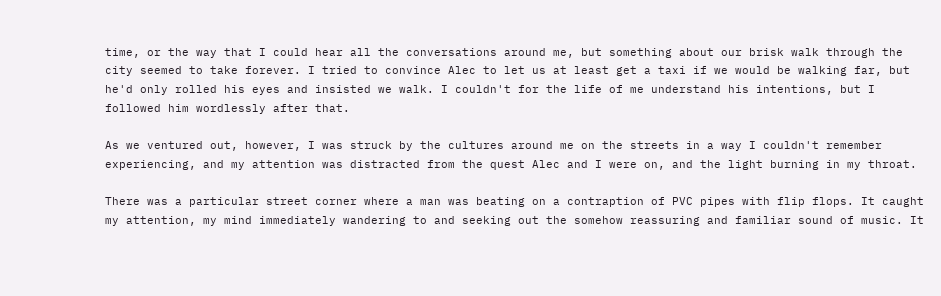time, or the way that I could hear all the conversations around me, but something about our brisk walk through the city seemed to take forever. I tried to convince Alec to let us at least get a taxi if we would be walking far, but he'd only rolled his eyes and insisted we walk. I couldn't for the life of me understand his intentions, but I followed him wordlessly after that.

As we ventured out, however, I was struck by the cultures around me on the streets in a way I couldn't remember experiencing, and my attention was distracted from the quest Alec and I were on, and the light burning in my throat.

There was a particular street corner where a man was beating on a contraption of PVC pipes with flip flops. It caught my attention, my mind immediately wandering to and seeking out the somehow reassuring and familiar sound of music. It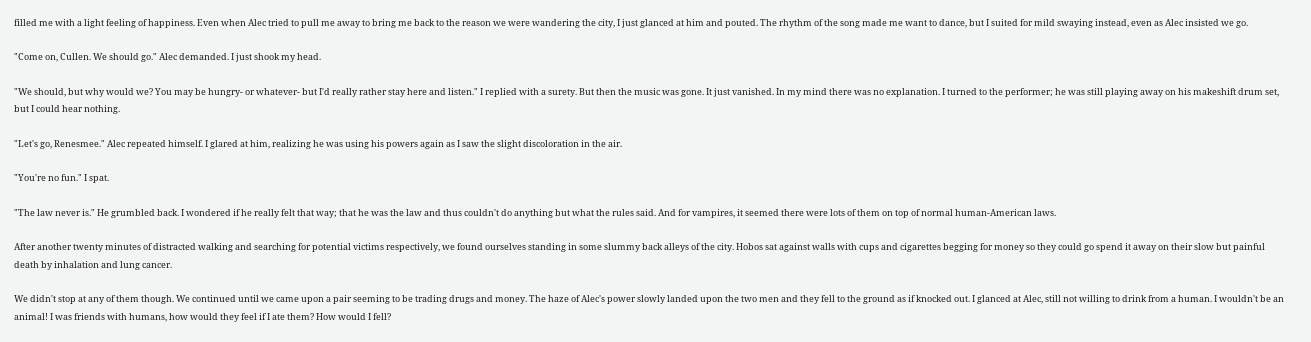filled me with a light feeling of happiness. Even when Alec tried to pull me away to bring me back to the reason we were wandering the city, I just glanced at him and pouted. The rhythm of the song made me want to dance, but I suited for mild swaying instead, even as Alec insisted we go.

"Come on, Cullen. We should go." Alec demanded. I just shook my head.

"We should, but why would we? You may be hungry- or whatever- but I'd really rather stay here and listen." I replied with a surety. But then the music was gone. It just vanished. In my mind there was no explanation. I turned to the performer; he was still playing away on his makeshift drum set, but I could hear nothing.

"Let's go, Renesmee." Alec repeated himself. I glared at him, realizing he was using his powers again as I saw the slight discoloration in the air.

"You're no fun." I spat.

"The law never is." He grumbled back. I wondered if he really felt that way; that he was the law and thus couldn't do anything but what the rules said. And for vampires, it seemed there were lots of them on top of normal human-American laws.

After another twenty minutes of distracted walking and searching for potential victims respectively, we found ourselves standing in some slummy back alleys of the city. Hobos sat against walls with cups and cigarettes begging for money so they could go spend it away on their slow but painful death by inhalation and lung cancer.

We didn't stop at any of them though. We continued until we came upon a pair seeming to be trading drugs and money. The haze of Alec's power slowly landed upon the two men and they fell to the ground as if knocked out. I glanced at Alec, still not willing to drink from a human. I wouldn't be an animal! I was friends with humans, how would they feel if I ate them? How would I fell?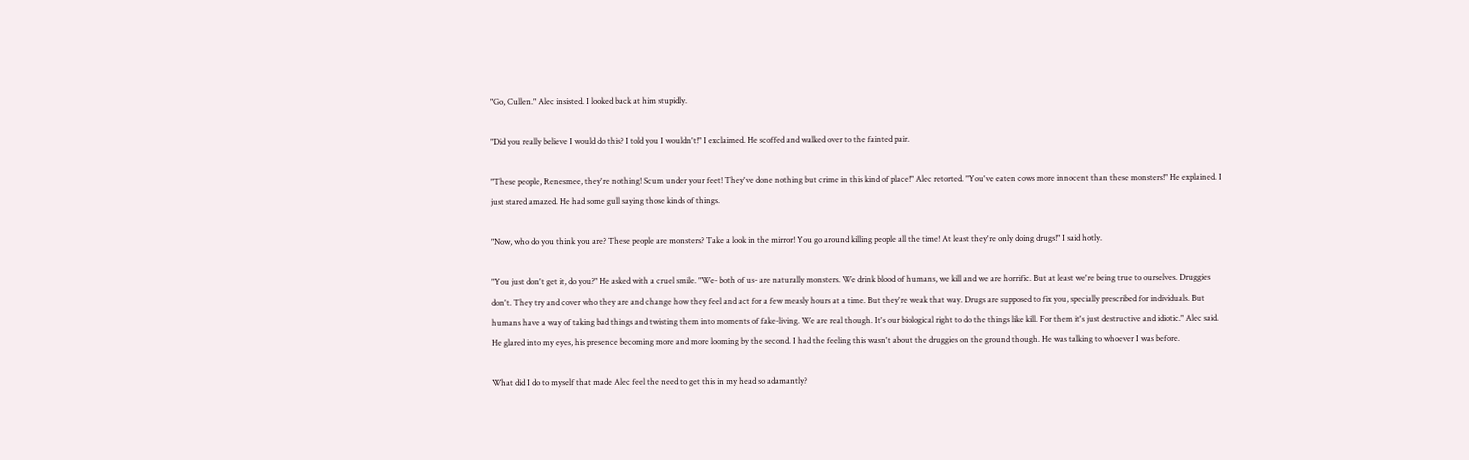"Go, Cullen." Alec insisted. I looked back at him stupidly.

"Did you really believe I would do this? I told you I wouldn't!" I exclaimed. He scoffed and walked over to the fainted pair.

"These people, Renesmee, they're nothing! Scum under your feet! They've done nothing but crime in this kind of place!" Alec retorted. "You've eaten cows more innocent than these monsters!" He explained. I just stared amazed. He had some gull saying those kinds of things.

"Now, who do you think you are? These people are monsters? Take a look in the mirror! You go around killing people all the time! At least they're only doing drugs!" I said hotly.

"You just don't get it, do you?" He asked with a cruel smile. "We- both of us- are naturally monsters. We drink blood of humans, we kill and we are horrific. But at least we're being true to ourselves. Druggies don't. They try and cover who they are and change how they feel and act for a few measly hours at a time. But they're weak that way. Drugs are supposed to fix you, specially prescribed for individuals. But humans have a way of taking bad things and twisting them into moments of fake-living. We are real though. It's our biological right to do the things like kill. For them it's just destructive and idiotic." Alec said. He glared into my eyes, his presence becoming more and more looming by the second. I had the feeling this wasn't about the druggies on the ground though. He was talking to whoever I was before.

What did I do to myself that made Alec feel the need to get this in my head so adamantly?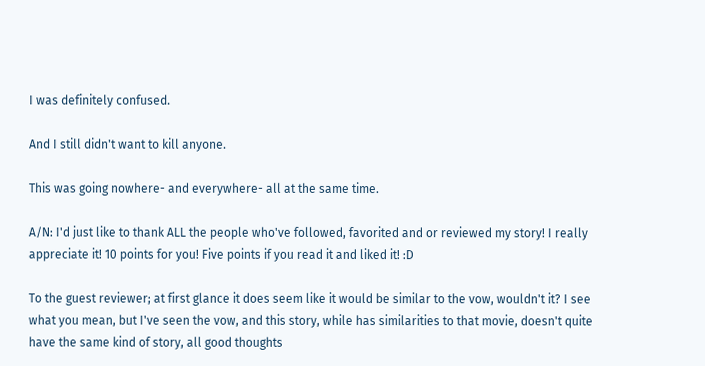I was definitely confused.

And I still didn't want to kill anyone.

This was going nowhere- and everywhere- all at the same time.

A/N: I'd just like to thank ALL the people who've followed, favorited and or reviewed my story! I really appreciate it! 10 points for you! Five points if you read it and liked it! :D

To the guest reviewer; at first glance it does seem like it would be similar to the vow, wouldn't it? I see what you mean, but I've seen the vow, and this story, while has similarities to that movie, doesn't quite have the same kind of story, all good thoughts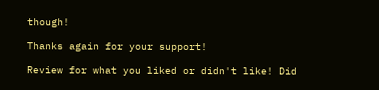though!

Thanks again for your support!

Review for what you liked or didn't like! Did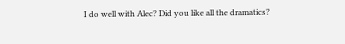I do well with Alec? Did you like all the dramatics?